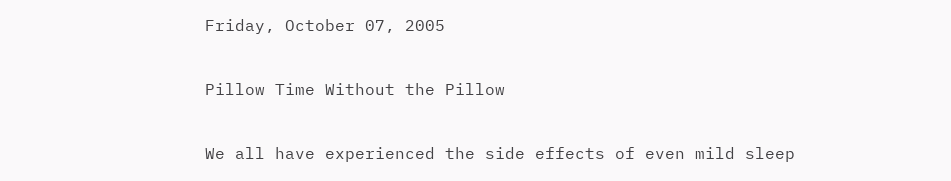Friday, October 07, 2005

Pillow Time Without the Pillow

We all have experienced the side effects of even mild sleep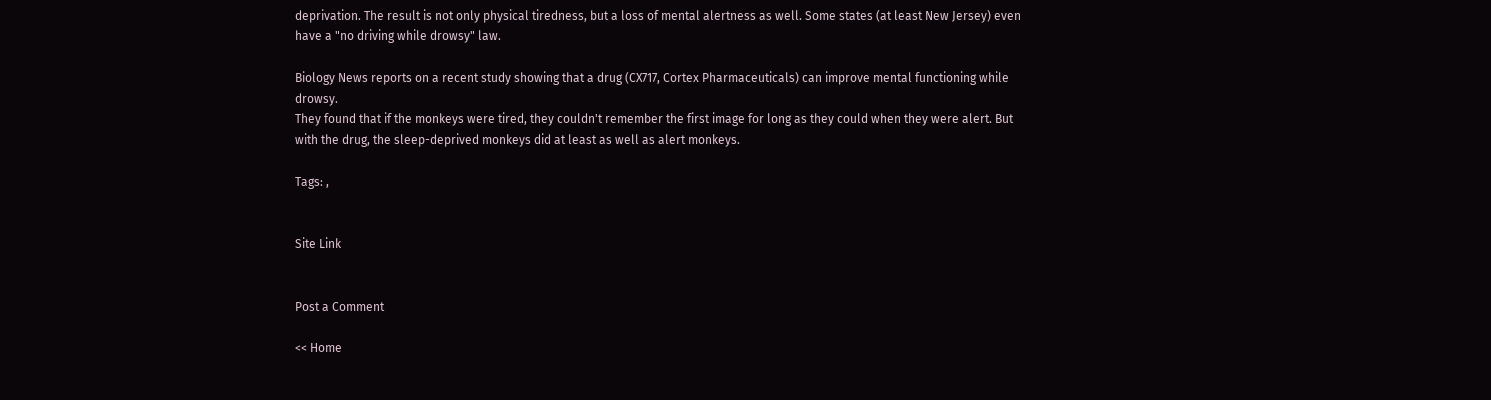deprivation. The result is not only physical tiredness, but a loss of mental alertness as well. Some states (at least New Jersey) even have a "no driving while drowsy" law.

Biology News reports on a recent study showing that a drug (CX717, Cortex Pharmaceuticals) can improve mental functioning while drowsy.
They found that if the monkeys were tired, they couldn't remember the first image for long as they could when they were alert. But with the drug, the sleep-deprived monkeys did at least as well as alert monkeys.

Tags: ,


Site Link


Post a Comment

<< Home